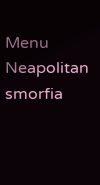Menu Neapolitan smorfia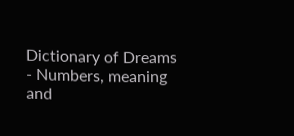Dictionary of Dreams - Numbers, meaning and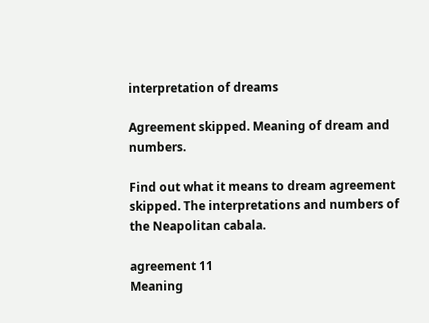interpretation of dreams

Agreement skipped. Meaning of dream and numbers.

Find out what it means to dream agreement skipped. The interpretations and numbers of the Neapolitan cabala.

agreement 11
Meaning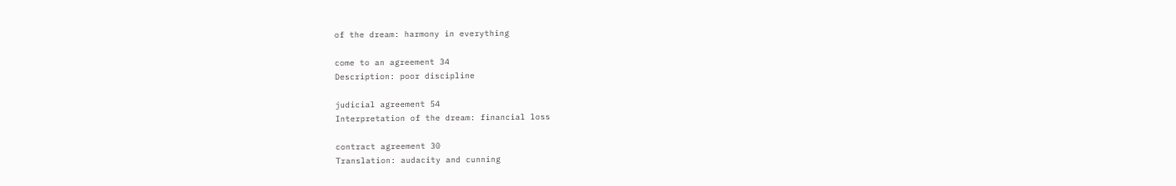of the dream: harmony in everything

come to an agreement 34
Description: poor discipline

judicial agreement 54
Interpretation of the dream: financial loss

contract agreement 30
Translation: audacity and cunning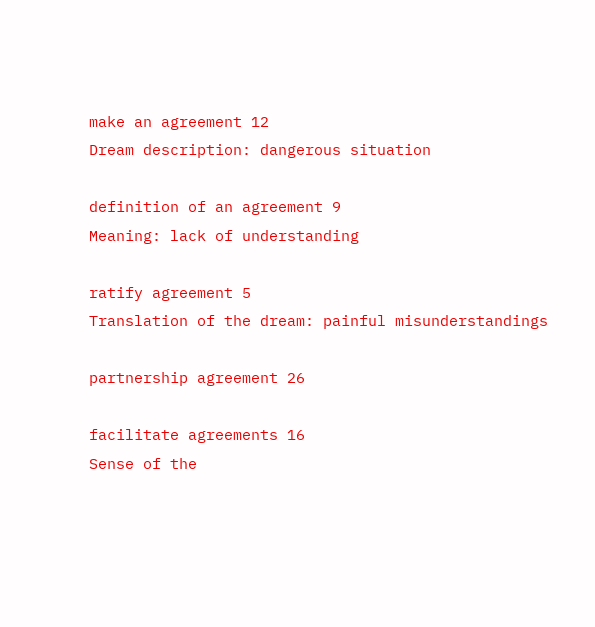make an agreement 12
Dream description: dangerous situation

definition of an agreement 9
Meaning: lack of understanding

ratify agreement 5
Translation of the dream: painful misunderstandings

partnership agreement 26

facilitate agreements 16
Sense of the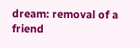dream: removal of a friend